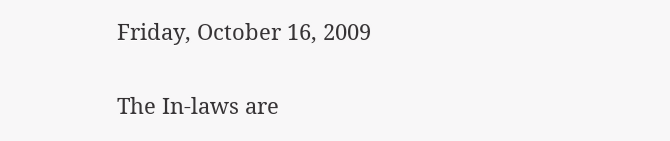Friday, October 16, 2009

The In-laws are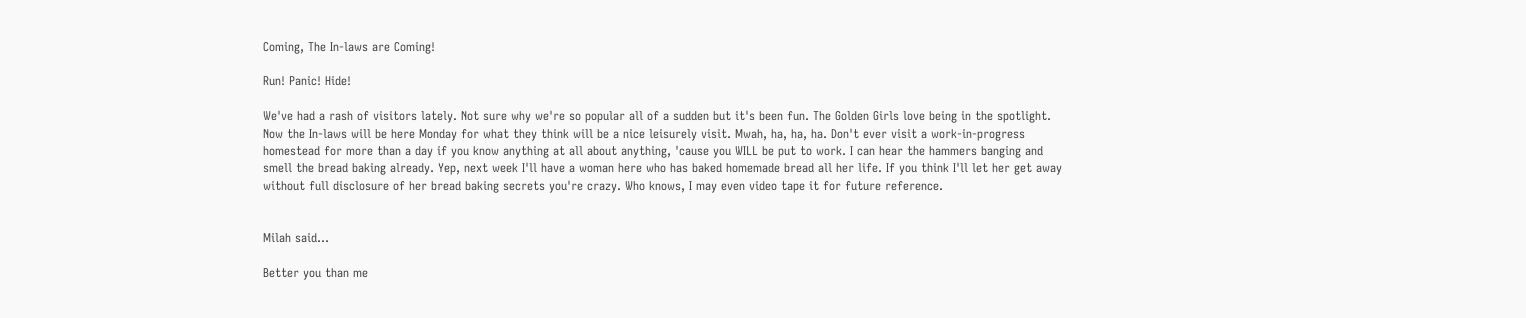Coming, The In-laws are Coming!

Run! Panic! Hide!

We've had a rash of visitors lately. Not sure why we're so popular all of a sudden but it's been fun. The Golden Girls love being in the spotlight. Now the In-laws will be here Monday for what they think will be a nice leisurely visit. Mwah, ha, ha, ha. Don't ever visit a work-in-progress homestead for more than a day if you know anything at all about anything, 'cause you WILL be put to work. I can hear the hammers banging and smell the bread baking already. Yep, next week I'll have a woman here who has baked homemade bread all her life. If you think I'll let her get away without full disclosure of her bread baking secrets you're crazy. Who knows, I may even video tape it for future reference.


Milah said...

Better you than me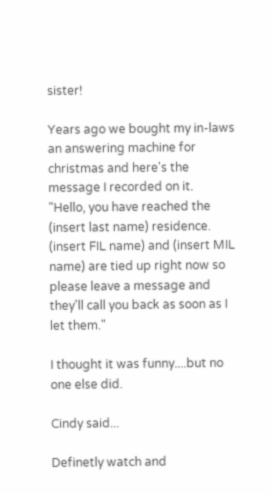sister!

Years ago we bought my in-laws an answering machine for christmas and here's the message I recorded on it.
"Hello, you have reached the (insert last name) residence. (insert FIL name) and (insert MIL name) are tied up right now so please leave a message and they'll call you back as soon as I let them."

I thought it was funny....but no one else did.

Cindy said...

Definetly watch and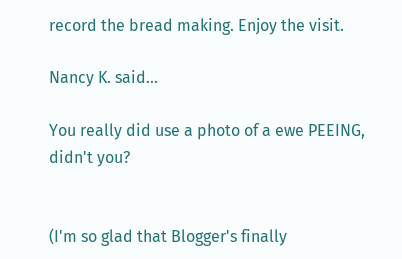record the bread making. Enjoy the visit.

Nancy K. said...

You really did use a photo of a ewe PEEING, didn't you?


(I'm so glad that Blogger's finally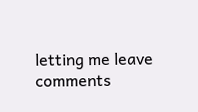letting me leave comments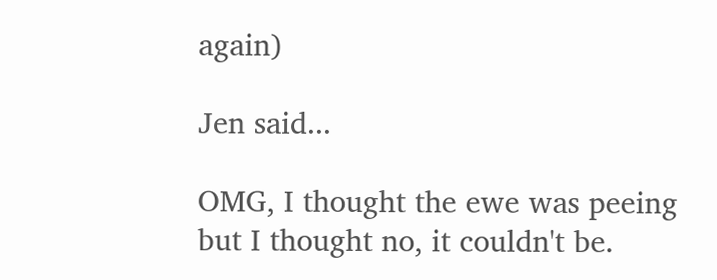again)

Jen said...

OMG, I thought the ewe was peeing but I thought no, it couldn't be.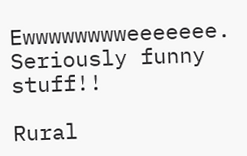Ewwwwwwwweeeeeee. Seriously funny stuff!!

Rural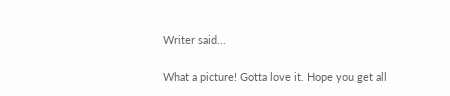Writer said...

What a picture! Gotta love it. Hope you get all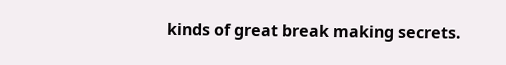kinds of great break making secrets.